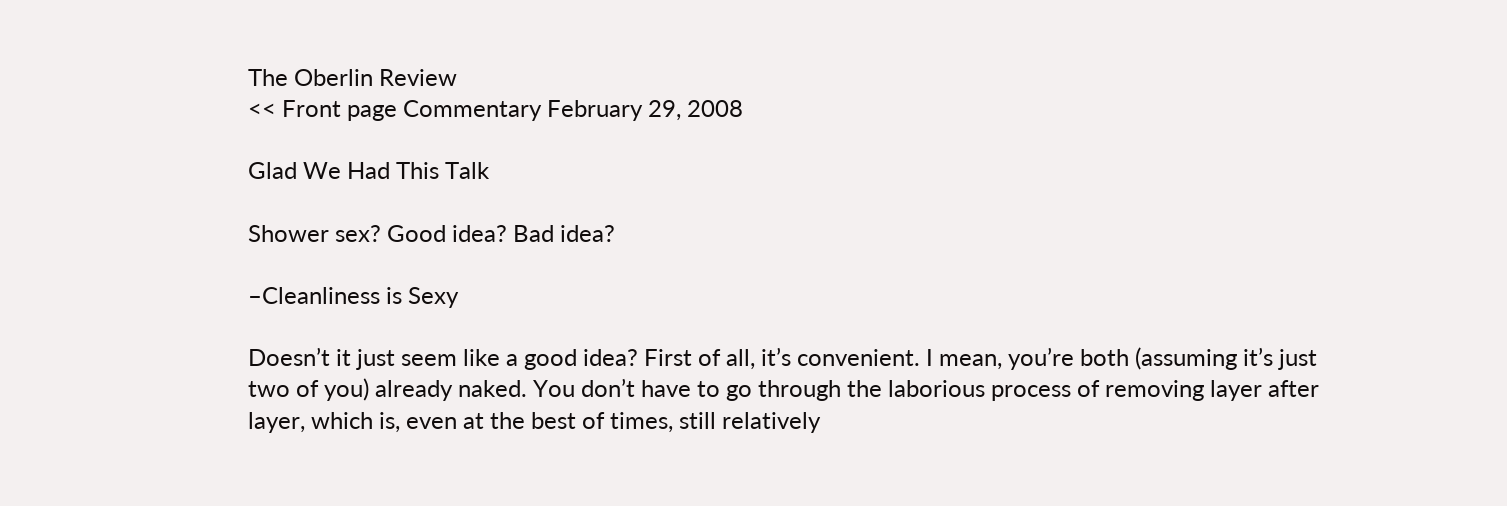The Oberlin Review
<< Front page Commentary February 29, 2008

Glad We Had This Talk

Shower sex? Good idea? Bad idea?

–Cleanliness is Sexy

Doesn’t it just seem like a good idea? First of all, it’s convenient. I mean, you’re both (assuming it’s just two of you) already naked. You don’t have to go through the laborious process of removing layer after layer, which is, even at the best of times, still relatively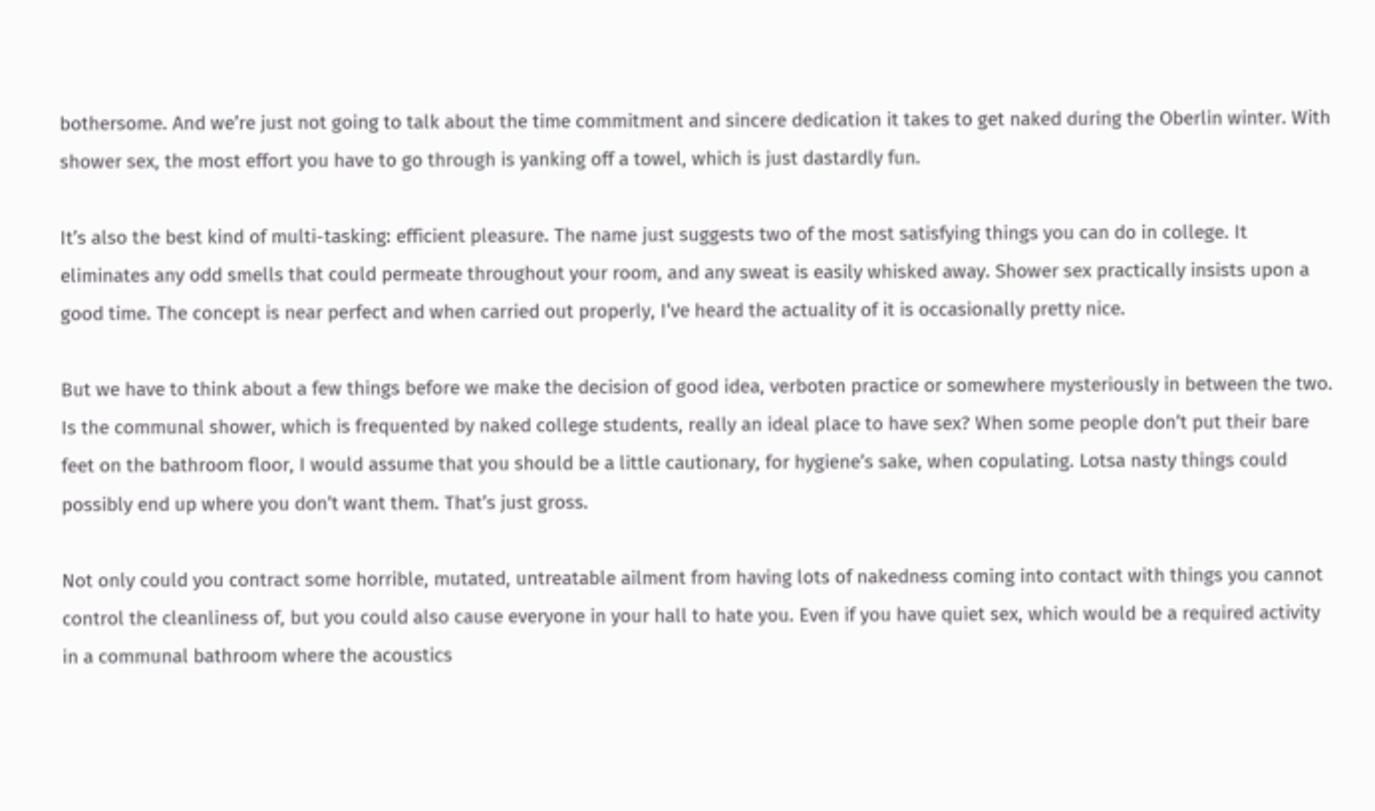bothersome. And we’re just not going to talk about the time commitment and sincere dedication it takes to get naked during the Oberlin winter. With shower sex, the most effort you have to go through is yanking off a towel, which is just dastardly fun.

It’s also the best kind of multi-tasking: efficient pleasure. The name just suggests two of the most satisfying things you can do in college. It eliminates any odd smells that could permeate throughout your room, and any sweat is easily whisked away. Shower sex practically insists upon a good time. The concept is near perfect and when carried out properly, I’ve heard the actuality of it is occasionally pretty nice.

But we have to think about a few things before we make the decision of good idea, verboten practice or somewhere mysteriously in between the two. Is the communal shower, which is frequented by naked college students, really an ideal place to have sex? When some people don’t put their bare feet on the bathroom floor, I would assume that you should be a little cautionary, for hygiene’s sake, when copulating. Lotsa nasty things could possibly end up where you don’t want them. That’s just gross.

Not only could you contract some horrible, mutated, untreatable ailment from having lots of nakedness coming into contact with things you cannot control the cleanliness of, but you could also cause everyone in your hall to hate you. Even if you have quiet sex, which would be a required activity in a communal bathroom where the acoustics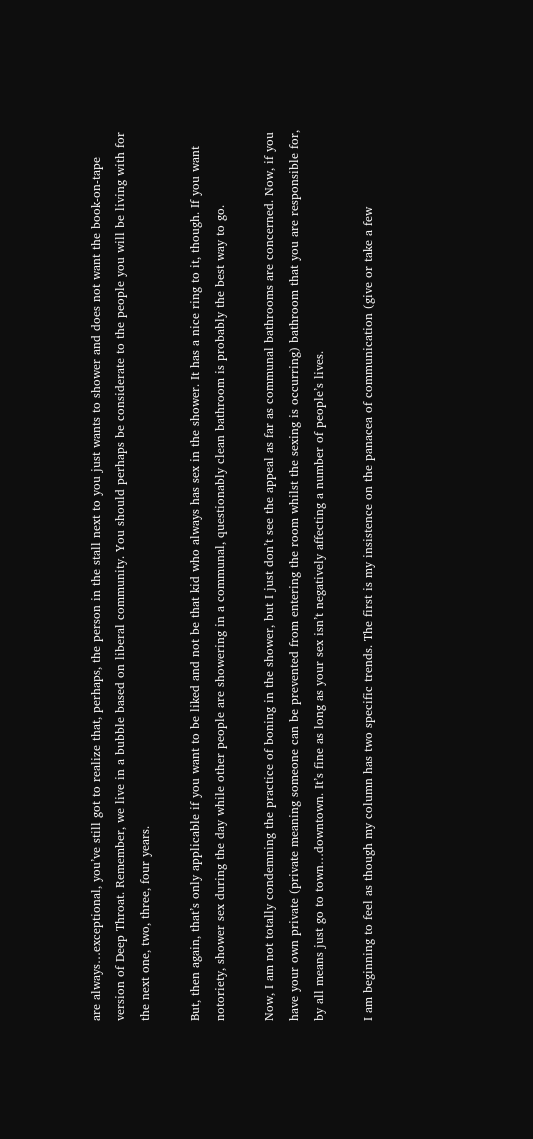are always…exceptional, you’ve still got to realize that, perhaps, the person in the stall next to you just wants to shower and does not want the book-on-tape version of Deep Throat. Remember, we live in a bubble based on liberal community. You should perhaps be considerate to the people you will be living with for the next one, two, three, four years.

But, then again, that’s only applicable if you want to be liked and not be that kid who always has sex in the shower. It has a nice ring to it, though. If you want notoriety, shower sex during the day while other people are showering in a communal, questionably clean bathroom is probably the best way to go.

Now, I am not totally condemning the practice of boning in the shower, but I just don’t see the appeal as far as communal bathrooms are concerned. Now, if you have your own private (private meaning someone can be prevented from entering the room whilst the sexing is occurring) bathroom that you are responsible for, by all means just go to town…downtown. It’s fine as long as your sex isn’t negatively affecting a number of people’s lives.

I am beginning to feel as though my column has two specific trends. The first is my insistence on the panacea of communication (give or take a few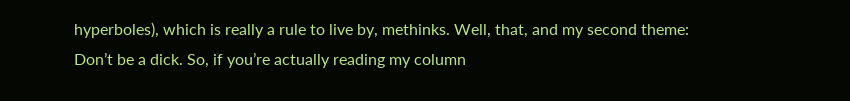hyperboles), which is really a rule to live by, methinks. Well, that, and my second theme: Don’t be a dick. So, if you’re actually reading my column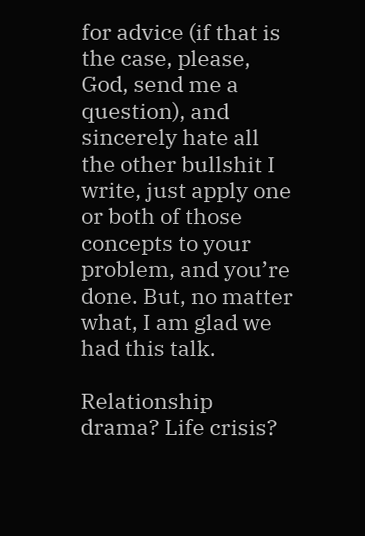for advice (if that is the case, please, God, send me a question), and sincerely hate all the other bullshit I write, just apply one or both of those concepts to your problem, and you’re done. But, no matter what, I am glad we had this talk.

Relationship drama? Life crisis?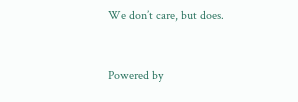We don’t care, but does.



Powered by